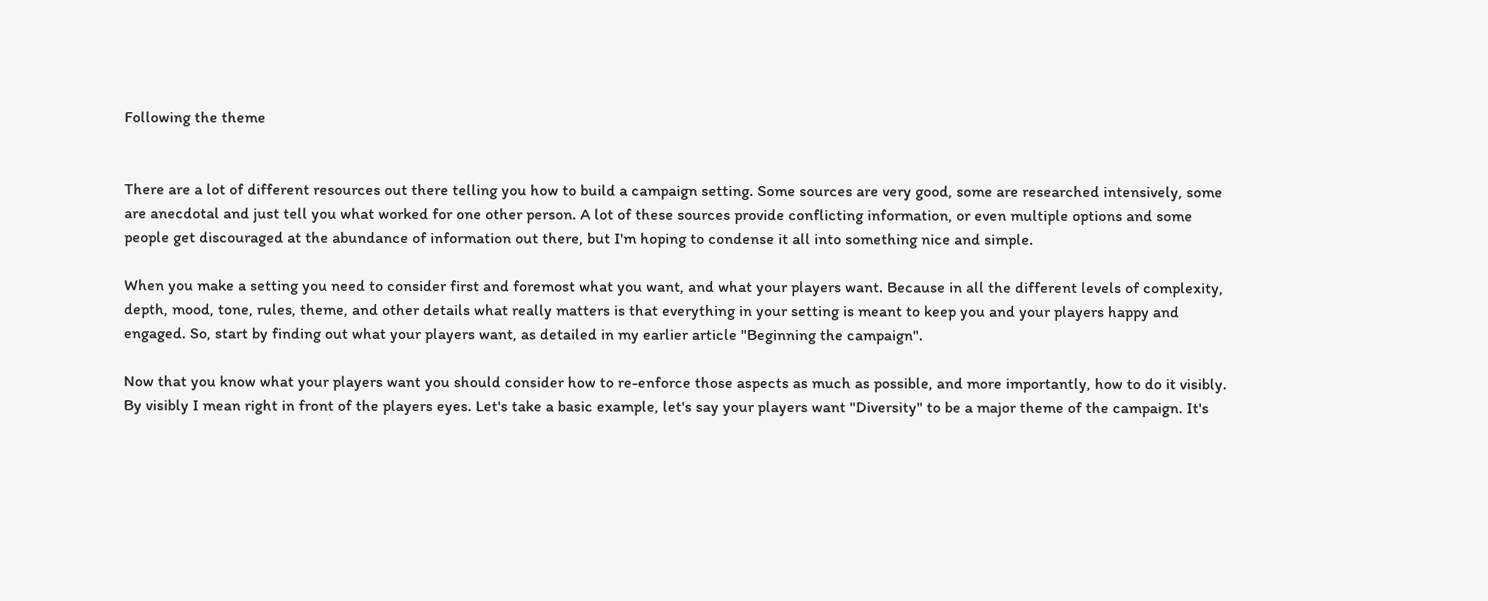Following the theme


There are a lot of different resources out there telling you how to build a campaign setting. Some sources are very good, some are researched intensively, some are anecdotal and just tell you what worked for one other person. A lot of these sources provide conflicting information, or even multiple options and some people get discouraged at the abundance of information out there, but I'm hoping to condense it all into something nice and simple.

When you make a setting you need to consider first and foremost what you want, and what your players want. Because in all the different levels of complexity, depth, mood, tone, rules, theme, and other details what really matters is that everything in your setting is meant to keep you and your players happy and engaged. So, start by finding out what your players want, as detailed in my earlier article "Beginning the campaign".

Now that you know what your players want you should consider how to re-enforce those aspects as much as possible, and more importantly, how to do it visibly. By visibly I mean right in front of the players eyes. Let's take a basic example, let's say your players want "Diversity" to be a major theme of the campaign. It's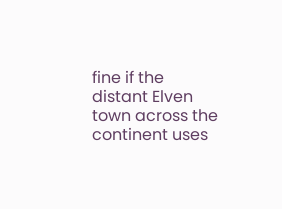fine if the distant Elven town across the continent uses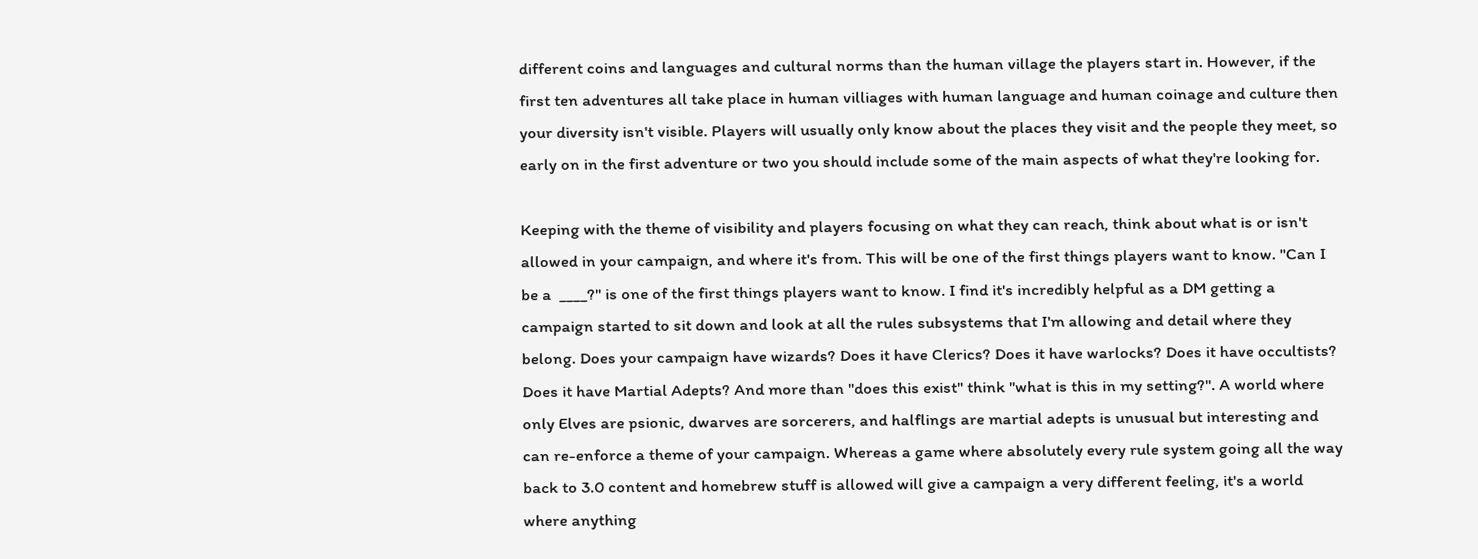different coins and languages and cultural norms than the human village the players start in. However, if the first ten adventures all take place in human villiages with human language and human coinage and culture then your diversity isn't visible. Players will usually only know about the places they visit and the people they meet, so early on in the first adventure or two you should include some of the main aspects of what they're looking for.

Keeping with the theme of visibility and players focusing on what they can reach, think about what is or isn't allowed in your campaign, and where it's from. This will be one of the first things players want to know. "Can I be a  ____?" is one of the first things players want to know. I find it's incredibly helpful as a DM getting a campaign started to sit down and look at all the rules subsystems that I'm allowing and detail where they belong. Does your campaign have wizards? Does it have Clerics? Does it have warlocks? Does it have occultists? Does it have Martial Adepts? And more than "does this exist" think "what is this in my setting?". A world where only Elves are psionic, dwarves are sorcerers, and halflings are martial adepts is unusual but interesting and can re-enforce a theme of your campaign. Whereas a game where absolutely every rule system going all the way back to 3.0 content and homebrew stuff is allowed will give a campaign a very different feeling, it's a world where anything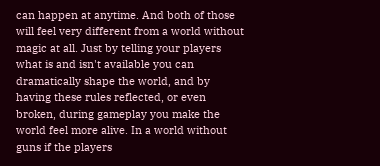can happen at anytime. And both of those will feel very different from a world without magic at all. Just by telling your players what is and isn't available you can dramatically shape the world, and by having these rules reflected, or even broken, during gameplay you make the world feel more alive. In a world without guns if the players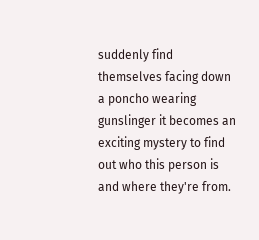suddenly find themselves facing down a poncho wearing gunslinger it becomes an exciting mystery to find out who this person is and where they're from.